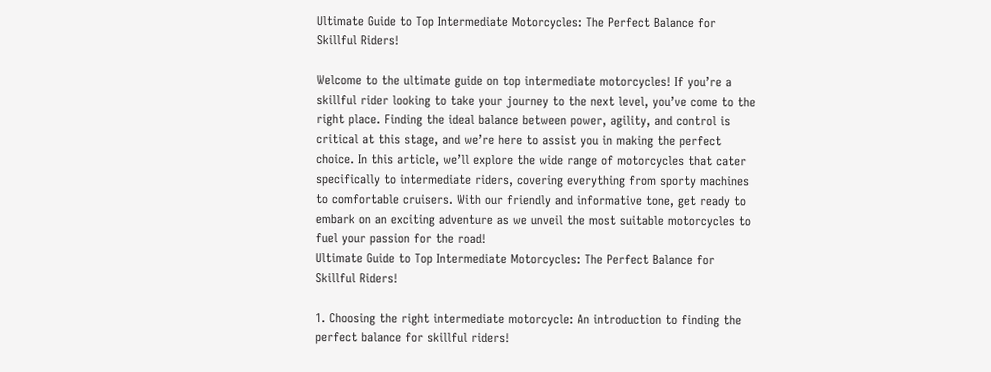Ultimate Guide to Top Intermediate Motorcycles: The Perfect Balance for Skillful Riders!

Welcome to the ultimate guide on top intermediate motorcycles! If you’re a skillful rider looking to take your journey to the next level, you’ve come to the right place. Finding the ideal balance between power, agility, and control is critical at this stage, and we’re here to assist you in making the perfect choice. In this article, we’ll explore the wide range of motorcycles that cater specifically to intermediate riders, covering everything from sporty machines to comfortable cruisers. With our friendly and informative tone, get ready to embark on an exciting adventure as we unveil the most suitable motorcycles to fuel your passion for the road!
Ultimate Guide to Top Intermediate Motorcycles: The Perfect Balance for Skillful Riders!

1. Choosing the right intermediate motorcycle: An introduction to finding the perfect balance for skillful riders!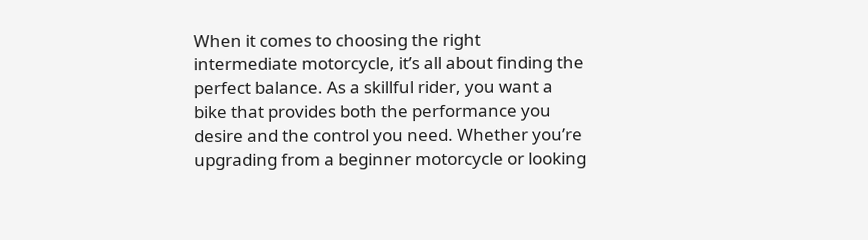When it comes to choosing the right intermediate motorcycle, it’s all about finding the perfect balance. As a skillful rider, you want a bike that provides both the performance you desire and the control you need. Whether you’re upgrading from a beginner motorcycle or looking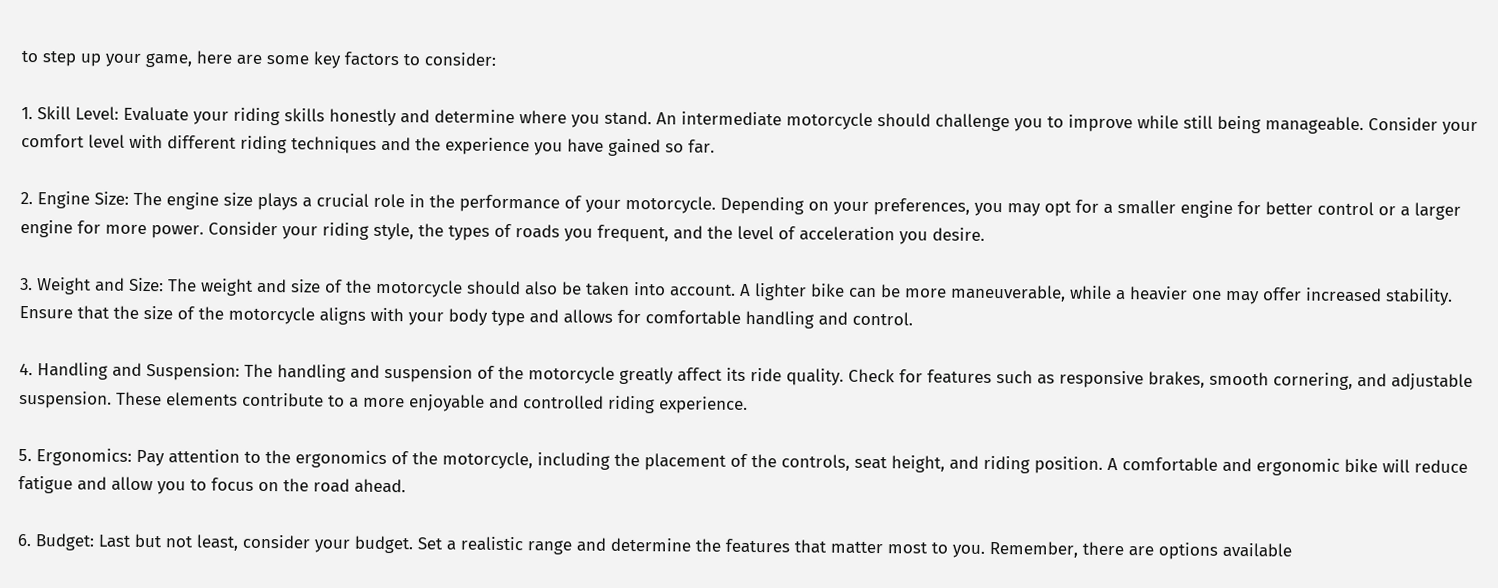to step up your game, here are some key factors to consider:

1. Skill Level: Evaluate your riding skills honestly and determine where you stand. An intermediate motorcycle should challenge you to improve while still being manageable. Consider your comfort level with different riding techniques and the experience you have gained so far.

2. Engine Size: The engine size plays a crucial role in the performance of your motorcycle. Depending on your preferences, you may opt for a smaller engine for better control or a larger engine for more power. Consider your riding style, the types of roads you frequent, and the level of acceleration you desire.

3. Weight and Size: The weight and size of the motorcycle should also be taken into account. A lighter bike can be more maneuverable, while a heavier one may offer increased stability. Ensure that the size of the motorcycle aligns with your body type and allows for comfortable handling and control.

4. Handling and Suspension: The handling and suspension of the motorcycle greatly affect its ride quality. Check for features such as responsive brakes, smooth cornering, and adjustable suspension. These elements contribute to a more enjoyable and controlled riding experience.

5. Ergonomics: Pay attention to the ergonomics of the motorcycle, including the placement of the controls, seat height, and riding position. A comfortable and ergonomic bike will reduce fatigue and allow you to focus on the road ahead.

6. Budget: Last but not least, consider your budget. Set a realistic range and determine the features that matter most to you. Remember, there are options available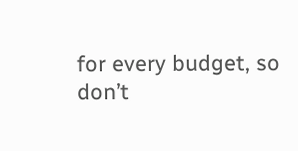for every budget, so don’t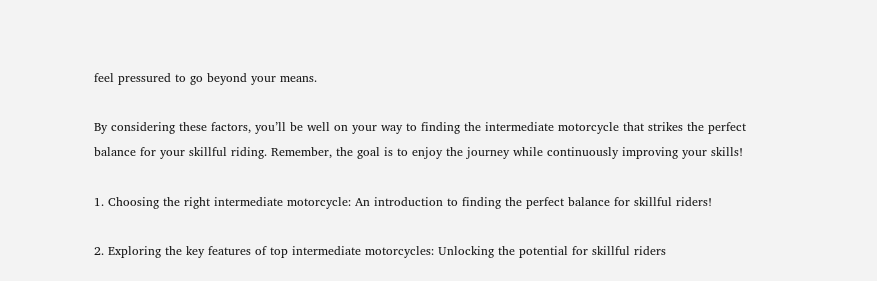feel pressured to go beyond your means.

By considering these factors, you’ll be well on your way to finding the intermediate motorcycle that strikes the perfect balance for your skillful riding. Remember, the goal is to enjoy the journey while continuously improving your skills!

1. Choosing the right intermediate motorcycle: An introduction to finding the perfect balance for skillful riders!

2. Exploring the key features of top intermediate motorcycles: Unlocking the potential for skillful riders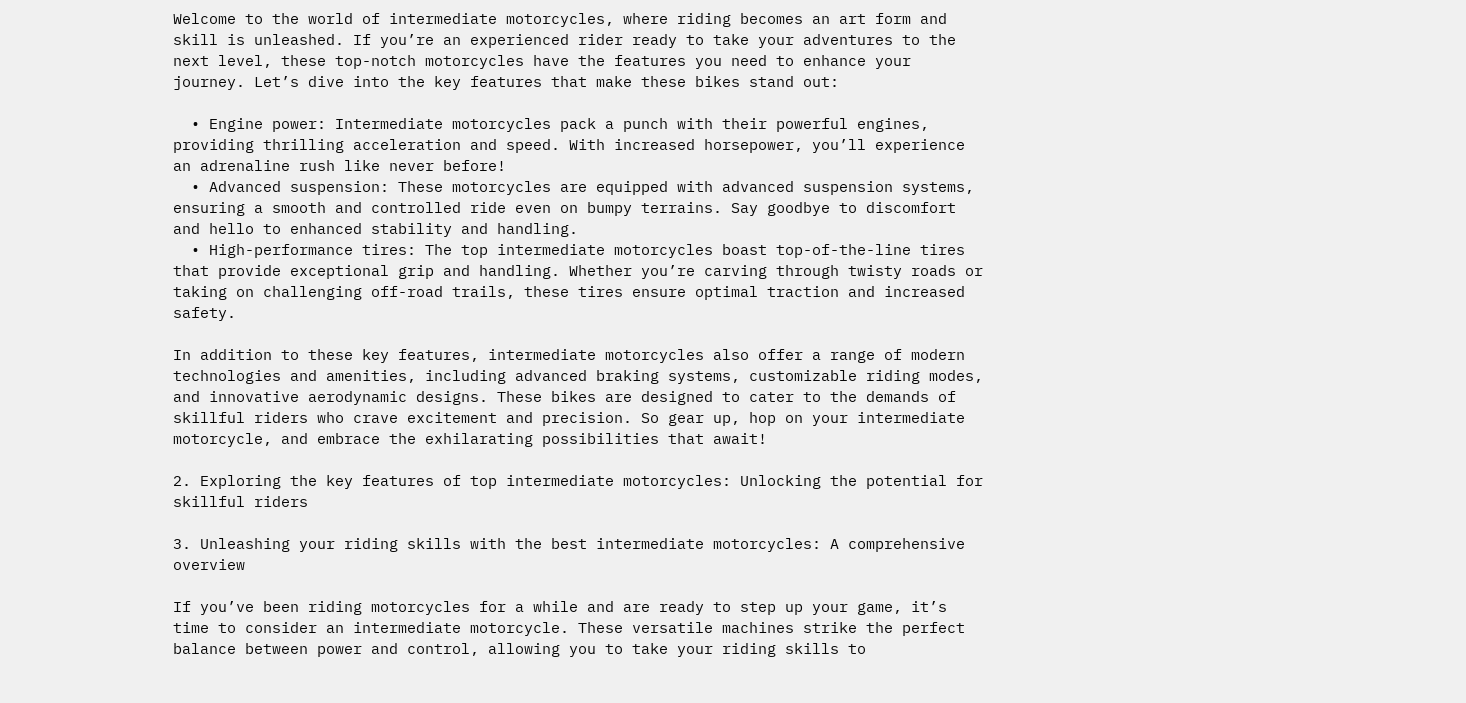Welcome to the world of intermediate motorcycles, where riding becomes an art form and skill is unleashed. If you’re an experienced rider ready to take your adventures to the next level, these top-notch motorcycles have the features you need to enhance your journey. Let’s dive into the key features that make these bikes stand out:

  • Engine power: Intermediate motorcycles pack a punch with their powerful engines, providing thrilling acceleration and speed. With increased horsepower, you’ll experience an adrenaline rush like never before!
  • Advanced suspension: These motorcycles are equipped with advanced suspension systems, ensuring a smooth and controlled ride even on bumpy terrains. Say goodbye to discomfort and hello to enhanced stability and handling.
  • High-performance tires: The top intermediate motorcycles boast top-of-the-line tires that provide exceptional grip and handling. Whether you’re carving through twisty roads or taking on challenging off-road trails, these tires ensure optimal traction and increased safety.

In addition to these key features, intermediate motorcycles also offer a range of modern technologies and amenities, including advanced braking systems, customizable riding modes, and innovative aerodynamic designs. These bikes are designed to cater to the demands of skillful riders who crave excitement and precision. So gear up, hop on your intermediate motorcycle, and embrace the exhilarating possibilities that await!

2. Exploring the key features of top intermediate motorcycles: Unlocking the potential for skillful riders

3. Unleashing your riding skills with the best intermediate motorcycles: A comprehensive overview

If you’ve been riding motorcycles for a while and are ready to step up your game, it’s time to consider an intermediate motorcycle. These versatile machines strike the perfect balance between power and control, allowing you to take your riding skills to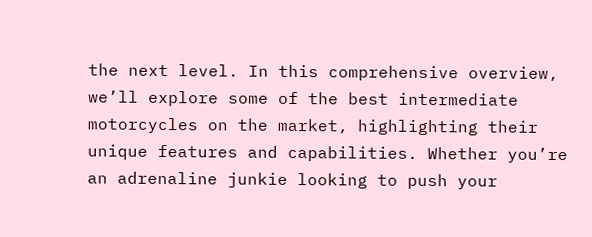the next level. In this comprehensive overview, we’ll explore some of the best intermediate motorcycles on the market, highlighting their unique features and capabilities. Whether you’re an adrenaline junkie looking to push your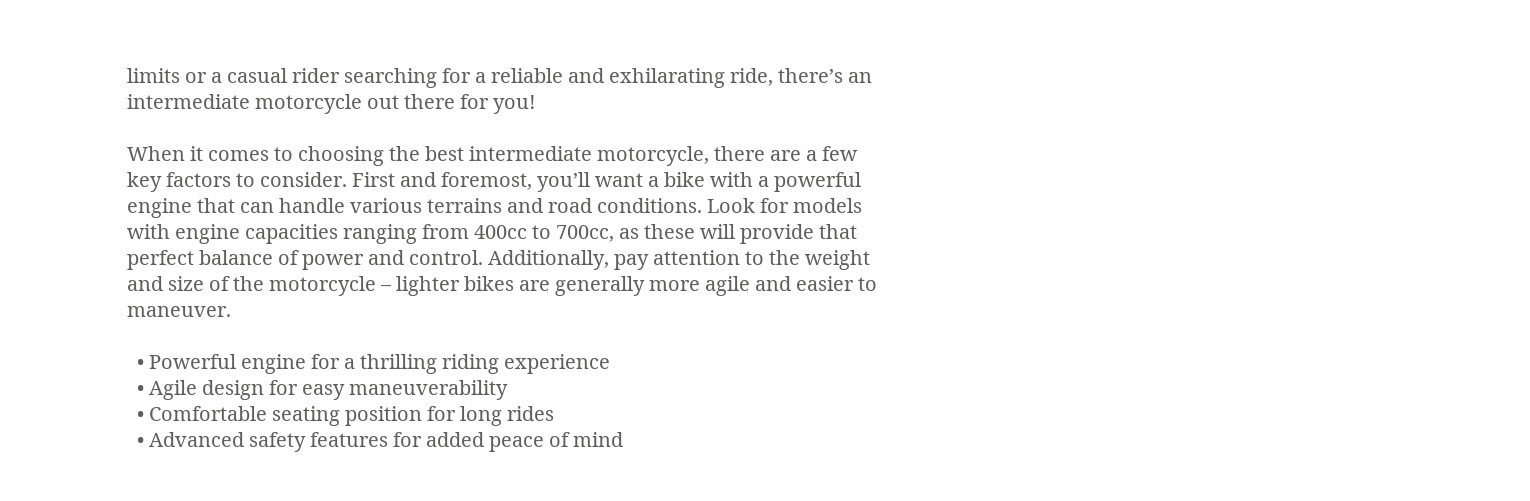limits or a casual rider searching for a reliable and exhilarating ride, there’s an intermediate motorcycle out there for you!

When it comes to choosing the best intermediate motorcycle, there are a few key factors to consider. First and foremost, you’ll want a bike with a powerful engine that can handle various terrains and road conditions. Look for models with engine capacities ranging from 400cc to 700cc, as these will provide that perfect balance of power and control. Additionally, pay attention to the weight and size of the motorcycle – lighter bikes are generally more agile and easier to maneuver.

  • Powerful engine for a thrilling riding experience
  • Agile design for easy maneuverability
  • Comfortable seating position for long rides
  • Advanced safety features for added peace of mind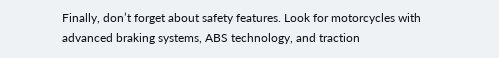Finally, don’t forget about safety features. Look for motorcycles with advanced braking systems, ABS technology, and traction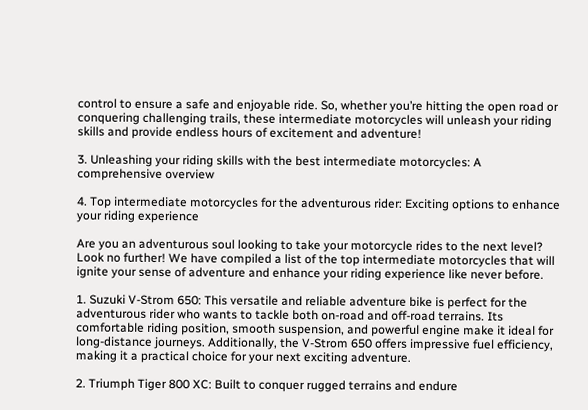control to ensure a safe and enjoyable ride. So, whether you’re hitting the open road or conquering challenging trails, these intermediate motorcycles will unleash your riding skills and provide endless hours of excitement and adventure!

3. Unleashing your riding skills with the best intermediate motorcycles: A comprehensive overview

4. Top intermediate motorcycles for the adventurous rider: Exciting options to enhance your riding experience

Are you an adventurous soul looking to take your motorcycle rides to the next level? Look no further! We have compiled a list of the top intermediate motorcycles that will ignite your sense of adventure and enhance your riding experience like never before.

1. Suzuki V-Strom 650: This versatile and reliable adventure bike is perfect for the adventurous rider who wants to tackle both on-road and off-road terrains. Its comfortable riding position, smooth suspension, and powerful engine make it ideal for long-distance journeys. Additionally, the V-Strom 650 offers impressive fuel efficiency, making it a practical choice for your next exciting adventure.

2. Triumph Tiger 800 XC: Built to conquer rugged terrains and endure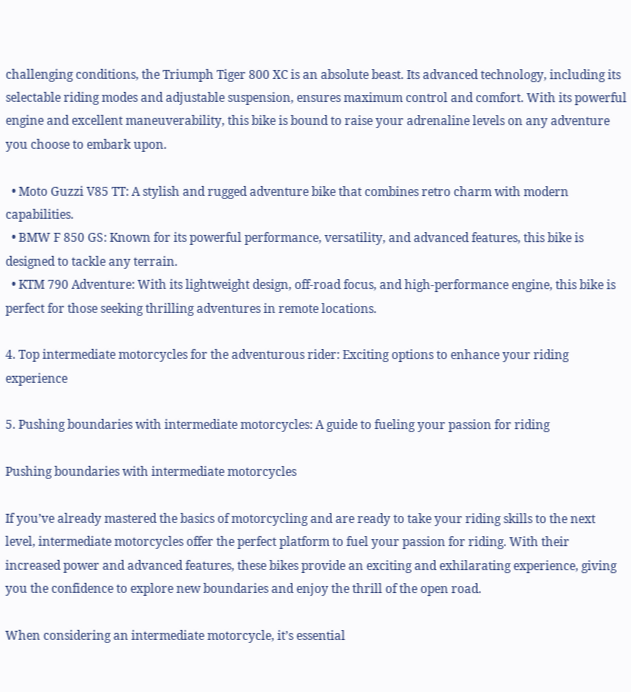challenging conditions, the Triumph Tiger 800 XC is an absolute beast. Its advanced technology, including its selectable riding modes and adjustable suspension, ensures maximum control and comfort. With its powerful engine and excellent maneuverability, this bike is bound to raise your adrenaline levels on any adventure you choose to embark upon.

  • Moto Guzzi V85 TT: A stylish and rugged adventure bike that combines retro charm with modern capabilities.
  • BMW F 850 GS: Known for its powerful performance, versatility, and advanced features, this bike is designed to tackle any terrain.
  • KTM 790 Adventure: With its lightweight design, off-road focus, and high-performance engine, this bike is perfect for those seeking thrilling adventures in remote locations.

4. Top intermediate motorcycles for the adventurous rider: Exciting options to enhance your riding experience

5. Pushing boundaries with intermediate motorcycles: A guide to fueling your passion for riding

Pushing boundaries with intermediate motorcycles

If you’ve already mastered the basics of motorcycling and are ready to take your riding skills to the next level, intermediate motorcycles offer the perfect platform to fuel your passion for riding. With their increased power and advanced features, these bikes provide an exciting and exhilarating experience, giving you the confidence to explore new boundaries and enjoy the thrill of the open road.

When considering an intermediate motorcycle, it’s essential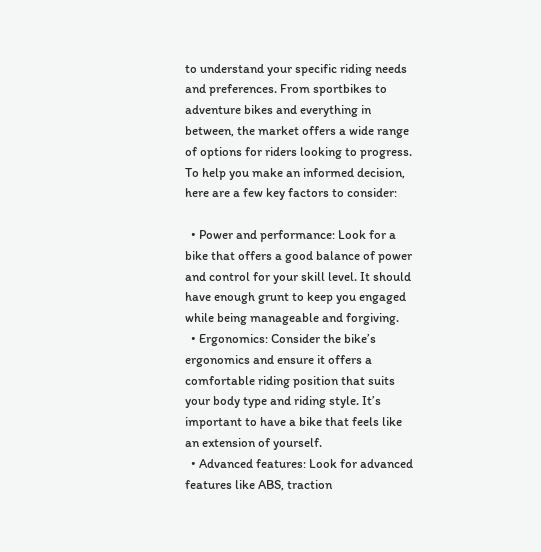to understand your specific riding needs and preferences. From sportbikes to adventure bikes and everything in between, the market offers a wide range of options for riders looking to progress. To help you make an informed decision, here are a few key factors to consider:

  • Power and performance: Look for a bike that offers a good balance of power and control for your skill level. It should have enough grunt to keep you engaged while being manageable and forgiving.
  • Ergonomics: Consider the bike’s ergonomics and ensure it offers a comfortable riding position that suits your body type and riding style. It’s important to have a bike that feels like an extension of yourself.
  • Advanced features: Look for advanced features like ABS, traction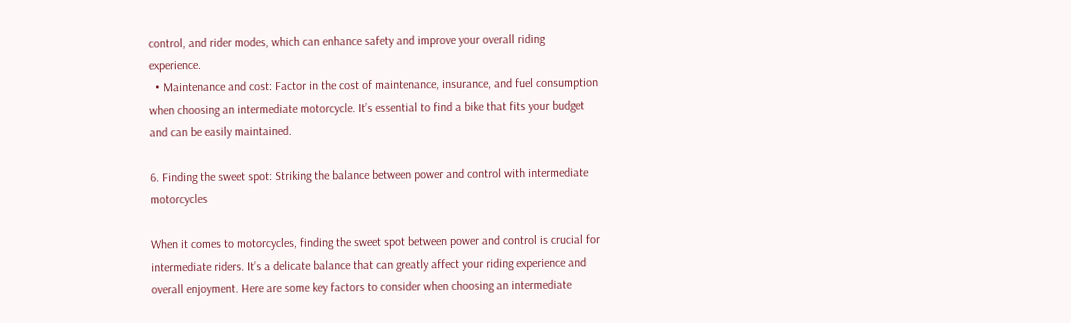control, and rider modes, which can enhance safety and improve your overall riding experience.
  • Maintenance and cost: Factor in the cost of maintenance, insurance, and fuel consumption when choosing an intermediate motorcycle. It’s essential to find a bike that fits your budget and can be easily maintained.

6. Finding the sweet spot: Striking the balance between power and control with intermediate motorcycles

When it comes to motorcycles, finding the sweet spot between power and control is crucial for intermediate riders. It’s a delicate balance that can greatly affect your riding experience and overall enjoyment. Here are some key factors to consider when choosing an intermediate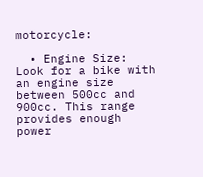motorcycle:

  • Engine Size: Look for a bike with an engine size between 500cc and 900cc. This range provides enough power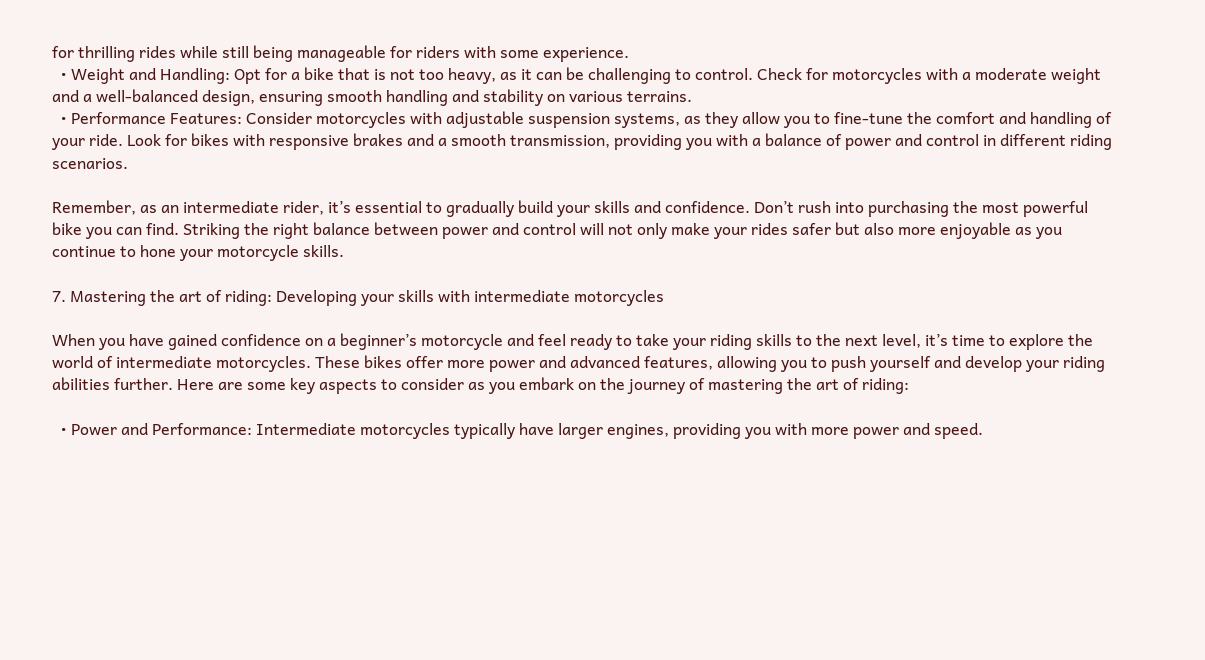for thrilling rides while still being manageable for riders with some experience.
  • Weight and Handling: Opt for a bike that is not too heavy, as it can be challenging to control. Check for motorcycles with a moderate weight and a well-balanced design, ensuring smooth handling and stability on various terrains.
  • Performance Features: Consider motorcycles with adjustable suspension systems, as they allow you to fine-tune the comfort and handling of your ride. Look for bikes with responsive brakes and a smooth transmission, providing you with a balance of power and control in different riding scenarios.

Remember, as an intermediate rider, it’s essential to gradually build your skills and confidence. Don’t rush into purchasing the most powerful bike you can find. Striking the right balance between power and control will not only make your rides safer but also more enjoyable as you continue to hone your motorcycle skills.

7. Mastering the art of riding: Developing your skills with intermediate motorcycles

When you have gained confidence on a beginner’s motorcycle and feel ready to take your riding skills to the next level, it’s time to explore the world of intermediate motorcycles. These bikes offer more power and advanced features, allowing you to push yourself and develop your riding abilities further. Here are some key aspects to consider as you embark on the journey of mastering the art of riding:

  • Power and Performance: Intermediate motorcycles typically have larger engines, providing you with more power and speed.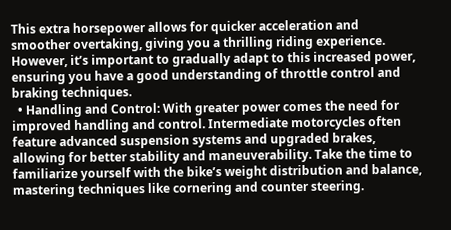This extra horsepower allows for quicker acceleration and smoother overtaking, giving you a thrilling riding experience. However, it’s important to gradually adapt to this increased power, ensuring you have a good understanding of throttle control and braking techniques.
  • Handling and Control: With greater power comes the need for improved handling and control. Intermediate motorcycles often feature advanced suspension systems and upgraded brakes, allowing for better stability and maneuverability. Take the time to familiarize yourself with the bike’s weight distribution and balance, mastering techniques like cornering and counter steering.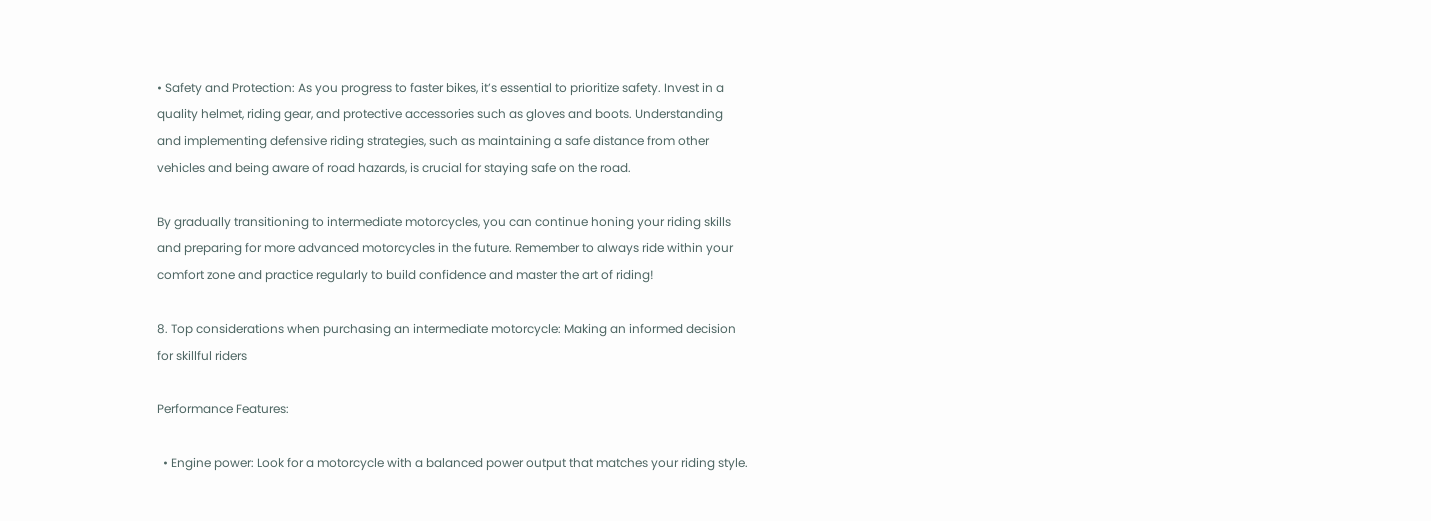• Safety and Protection: As you progress to faster bikes, it’s essential to prioritize safety. Invest in a quality helmet, riding gear, and protective accessories such as gloves and boots. Understanding and implementing defensive riding strategies, such as maintaining a safe distance from other vehicles and being aware of road hazards, is crucial for staying safe on the road.

By gradually transitioning to intermediate motorcycles, you can continue honing your riding skills and preparing for more advanced motorcycles in the future. Remember to always ride within your comfort zone and practice regularly to build confidence and master the art of riding!

8. Top considerations when purchasing an intermediate motorcycle: Making an informed decision for skillful riders

Performance Features:

  • Engine power: Look for a motorcycle with a balanced power output that matches your riding style.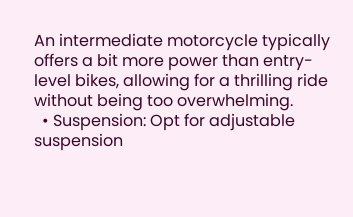An intermediate motorcycle typically offers a bit more power than entry-level bikes, allowing for a thrilling ride without being too overwhelming.
  • Suspension: Opt for adjustable suspension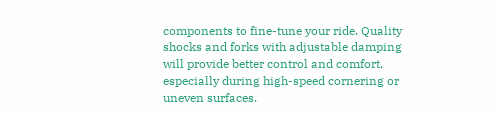components to fine-tune your ride. Quality shocks and forks with adjustable damping will provide better control and comfort, especially during high-speed cornering or uneven surfaces.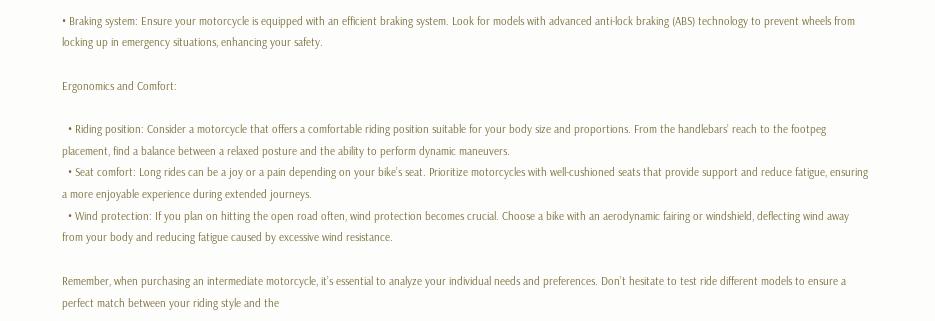• Braking system: Ensure your motorcycle is equipped with an efficient braking system. Look for models with advanced anti-lock braking (ABS) technology to prevent wheels from locking up in emergency situations, enhancing your safety.

Ergonomics and Comfort:

  • Riding position: Consider a motorcycle that offers a comfortable riding position suitable for your body size and proportions. From the handlebars’ reach to the footpeg placement, find a balance between a relaxed posture and the ability to perform dynamic maneuvers.
  • Seat comfort: Long rides can be a joy or a pain depending on your bike’s seat. Prioritize motorcycles with well-cushioned seats that provide support and reduce fatigue, ensuring a more enjoyable experience during extended journeys.
  • Wind protection: If you plan on hitting the open road often, wind protection becomes crucial. Choose a bike with an aerodynamic fairing or windshield, deflecting wind away from your body and reducing fatigue caused by excessive wind resistance.

Remember, when purchasing an intermediate motorcycle, it’s essential to analyze your individual needs and preferences. Don’t hesitate to test ride different models to ensure a perfect match between your riding style and the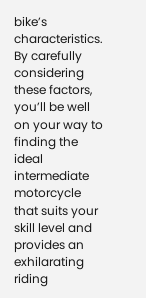bike’s characteristics. By carefully considering these factors, you’ll be well on your way to finding the ideal intermediate motorcycle that suits your skill level and provides an exhilarating riding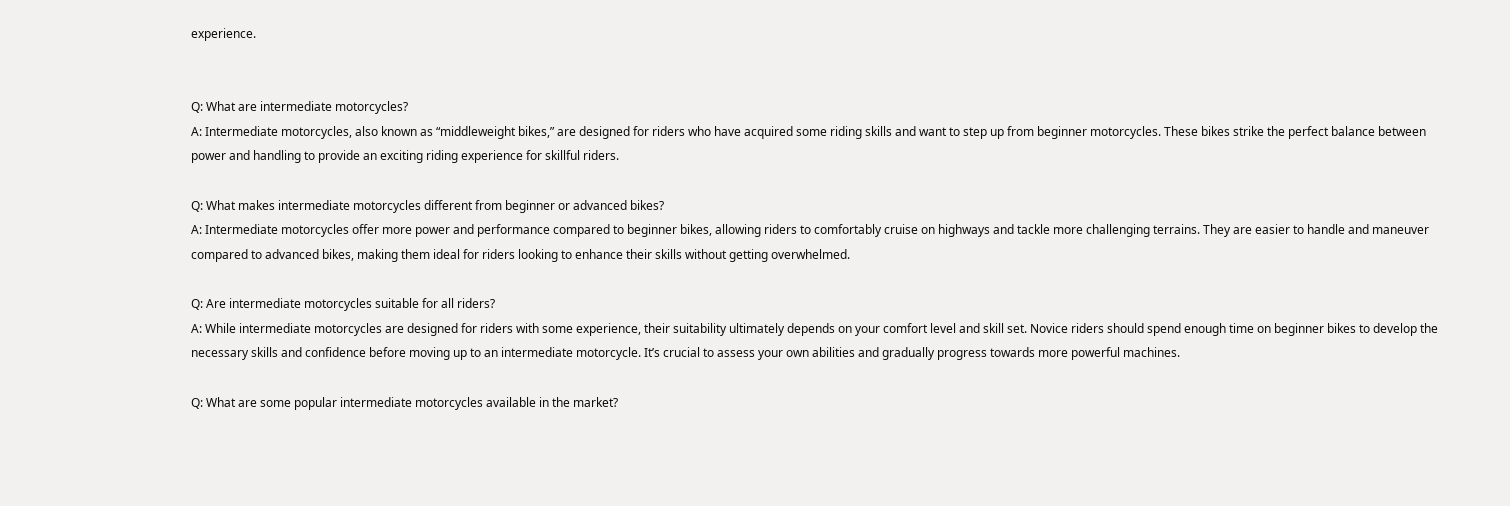experience.


Q: What are intermediate motorcycles?
A: Intermediate motorcycles, also known as “middleweight bikes,” are designed for riders who have acquired some riding skills and want to step up from beginner motorcycles. These bikes strike the perfect balance between power and handling to provide an exciting riding experience for skillful riders.

Q: What makes intermediate motorcycles different from beginner or advanced bikes?
A: Intermediate motorcycles offer more power and performance compared to beginner bikes, allowing riders to comfortably cruise on highways and tackle more challenging terrains. They are easier to handle and maneuver compared to advanced bikes, making them ideal for riders looking to enhance their skills without getting overwhelmed.

Q: Are intermediate motorcycles suitable for all riders?
A: While intermediate motorcycles are designed for riders with some experience, their suitability ultimately depends on your comfort level and skill set. Novice riders should spend enough time on beginner bikes to develop the necessary skills and confidence before moving up to an intermediate motorcycle. It’s crucial to assess your own abilities and gradually progress towards more powerful machines.

Q: What are some popular intermediate motorcycles available in the market?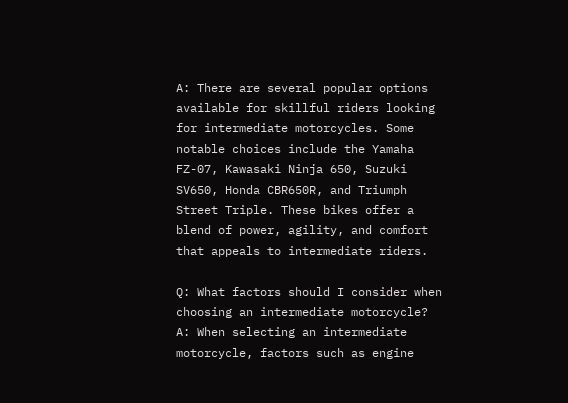A: There are several popular options available for skillful riders looking for intermediate motorcycles. Some notable choices include the Yamaha FZ-07, Kawasaki Ninja 650, Suzuki SV650, Honda CBR650R, and Triumph Street Triple. These bikes offer a blend of power, agility, and comfort that appeals to intermediate riders.

Q: What factors should I consider when choosing an intermediate motorcycle?
A: When selecting an intermediate motorcycle, factors such as engine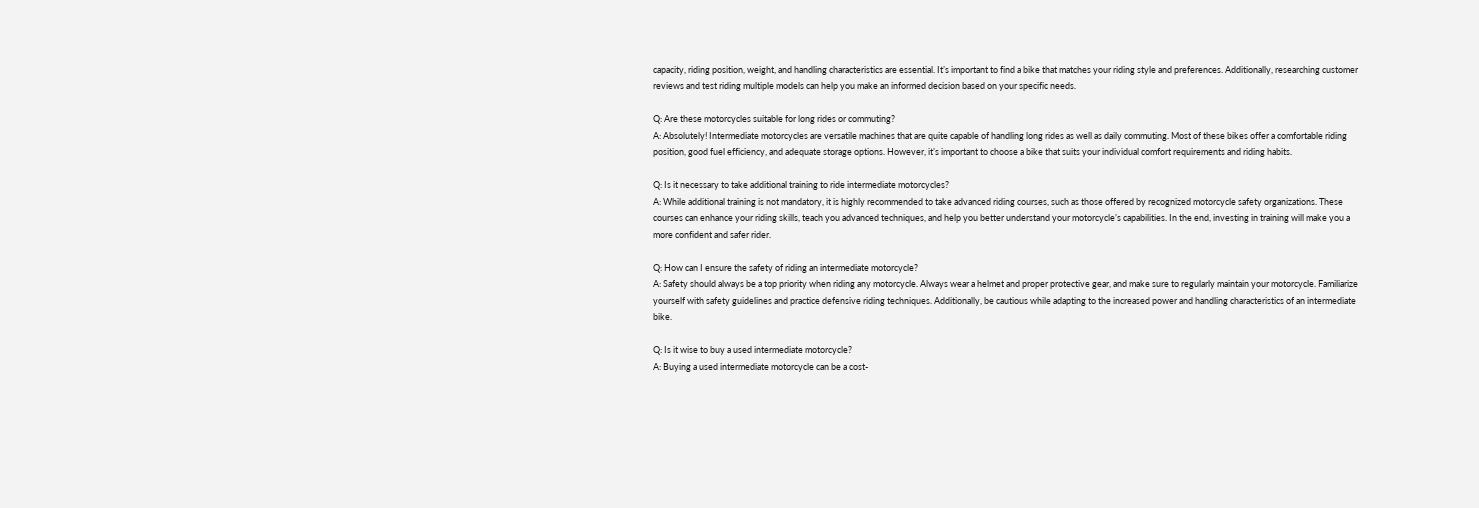capacity, riding position, weight, and handling characteristics are essential. It’s important to find a bike that matches your riding style and preferences. Additionally, researching customer reviews and test riding multiple models can help you make an informed decision based on your specific needs.

Q: Are these motorcycles suitable for long rides or commuting?
A: Absolutely! Intermediate motorcycles are versatile machines that are quite capable of handling long rides as well as daily commuting. Most of these bikes offer a comfortable riding position, good fuel efficiency, and adequate storage options. However, it’s important to choose a bike that suits your individual comfort requirements and riding habits.

Q: Is it necessary to take additional training to ride intermediate motorcycles?
A: While additional training is not mandatory, it is highly recommended to take advanced riding courses, such as those offered by recognized motorcycle safety organizations. These courses can enhance your riding skills, teach you advanced techniques, and help you better understand your motorcycle’s capabilities. In the end, investing in training will make you a more confident and safer rider.

Q: How can I ensure the safety of riding an intermediate motorcycle?
A: Safety should always be a top priority when riding any motorcycle. Always wear a helmet and proper protective gear, and make sure to regularly maintain your motorcycle. Familiarize yourself with safety guidelines and practice defensive riding techniques. Additionally, be cautious while adapting to the increased power and handling characteristics of an intermediate bike.

Q: Is it wise to buy a used intermediate motorcycle?
A: Buying a used intermediate motorcycle can be a cost-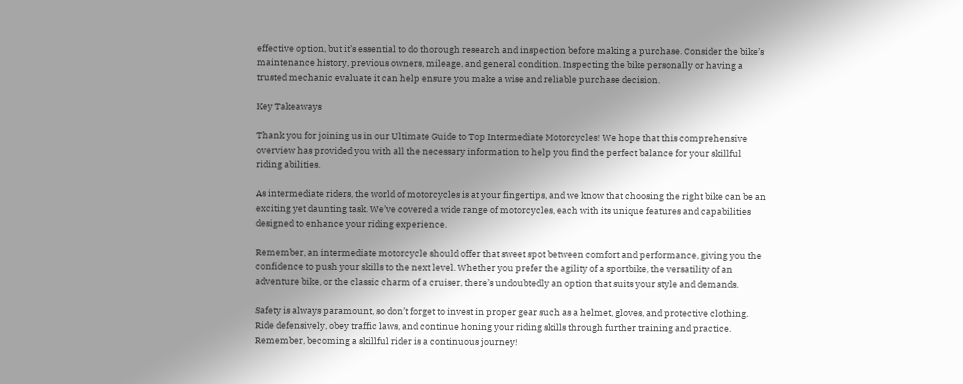effective option, but it’s essential to do thorough research and inspection before making a purchase. Consider the bike’s maintenance history, previous owners, mileage, and general condition. Inspecting the bike personally or having a trusted mechanic evaluate it can help ensure you make a wise and reliable purchase decision.

Key Takeaways

Thank you for joining us in our Ultimate Guide to Top Intermediate Motorcycles! We hope that this comprehensive overview has provided you with all the necessary information to help you find the perfect balance for your skillful riding abilities.

As intermediate riders, the world of motorcycles is at your fingertips, and we know that choosing the right bike can be an exciting yet daunting task. We’ve covered a wide range of motorcycles, each with its unique features and capabilities designed to enhance your riding experience.

Remember, an intermediate motorcycle should offer that sweet spot between comfort and performance, giving you the confidence to push your skills to the next level. Whether you prefer the agility of a sportbike, the versatility of an adventure bike, or the classic charm of a cruiser, there’s undoubtedly an option that suits your style and demands.

Safety is always paramount, so don’t forget to invest in proper gear such as a helmet, gloves, and protective clothing. Ride defensively, obey traffic laws, and continue honing your riding skills through further training and practice. Remember, becoming a skillful rider is a continuous journey!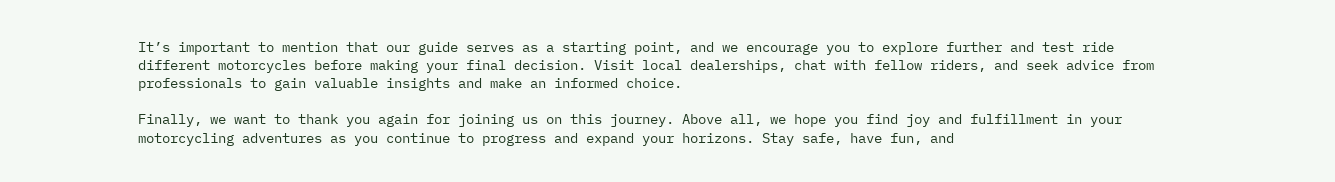It’s important to mention that our guide serves as a starting point, and we encourage you to explore further and test ride different motorcycles before making your final decision. Visit local dealerships, chat with fellow riders, and seek advice from professionals to gain valuable insights and make an informed choice.

Finally, we want to thank you again for joining us on this journey. Above all, we hope you find joy and fulfillment in your motorcycling adventures as you continue to progress and expand your horizons. Stay safe, have fun, and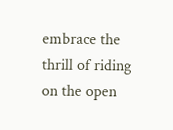embrace the thrill of riding on the open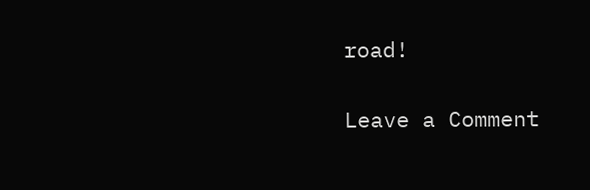road!

Leave a Comment